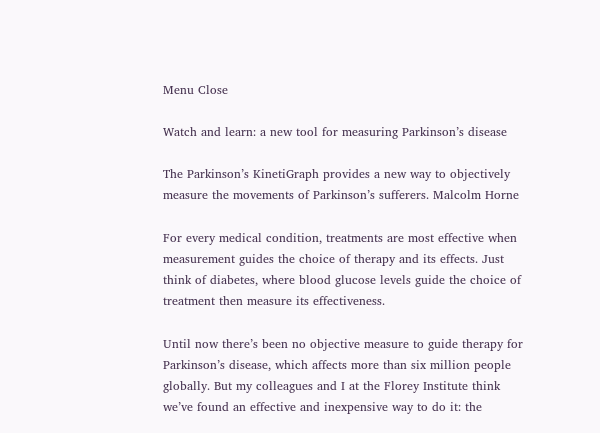Menu Close

Watch and learn: a new tool for measuring Parkinson’s disease

The Parkinson’s KinetiGraph provides a new way to objectively measure the movements of Parkinson’s sufferers. Malcolm Horne

For every medical condition, treatments are most effective when measurement guides the choice of therapy and its effects. Just think of diabetes, where blood glucose levels guide the choice of treatment then measure its effectiveness.

Until now there’s been no objective measure to guide therapy for Parkinson’s disease, which affects more than six million people globally. But my colleagues and I at the Florey Institute think we’ve found an effective and inexpensive way to do it: the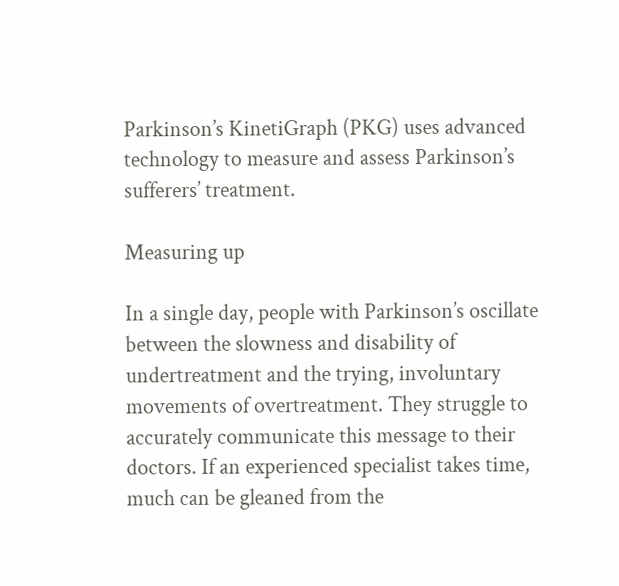Parkinson’s KinetiGraph (PKG) uses advanced technology to measure and assess Parkinson’s sufferers’ treatment.

Measuring up

In a single day, people with Parkinson’s oscillate between the slowness and disability of undertreatment and the trying, involuntary movements of overtreatment. They struggle to accurately communicate this message to their doctors. If an experienced specialist takes time, much can be gleaned from the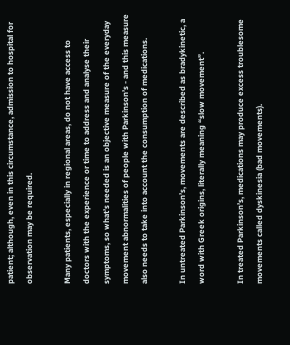patient; although, even in this circumstance, admission to hospital for observation may be required.

Many patients, especially in regional areas, do not have access to doctors with the experience or time to address and analyse their symptoms, so what’s needed is an objective measure of the everyday movement abnormalities of people with Parkinson’s - and this measure also needs to take into account the consumption of medications.

In untreated Parkinson’s, movements are described as bradykinetic, a word with Greek origins, literally meaning “slow movement”.

In treated Parkinson’s, medications may produce excess troublesome movements called dyskinesia (bad movements).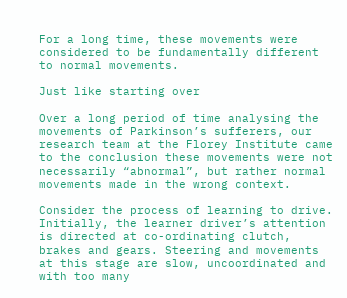For a long time, these movements were considered to be fundamentally different to normal movements.

Just like starting over

Over a long period of time analysing the movements of Parkinson’s sufferers, our research team at the Florey Institute came to the conclusion these movements were not necessarily “abnormal”, but rather normal movements made in the wrong context.

Consider the process of learning to drive. Initially, the learner driver’s attention is directed at co-ordinating clutch, brakes and gears. Steering and movements at this stage are slow, uncoordinated and with too many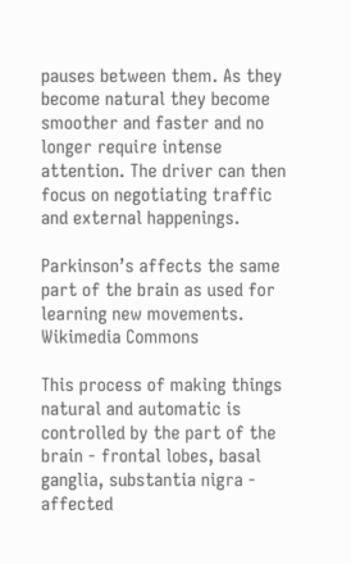pauses between them. As they become natural they become smoother and faster and no longer require intense attention. The driver can then focus on negotiating traffic and external happenings.

Parkinson’s affects the same part of the brain as used for learning new movements. Wikimedia Commons

This process of making things natural and automatic is controlled by the part of the brain - frontal lobes, basal ganglia, substantia nigra - affected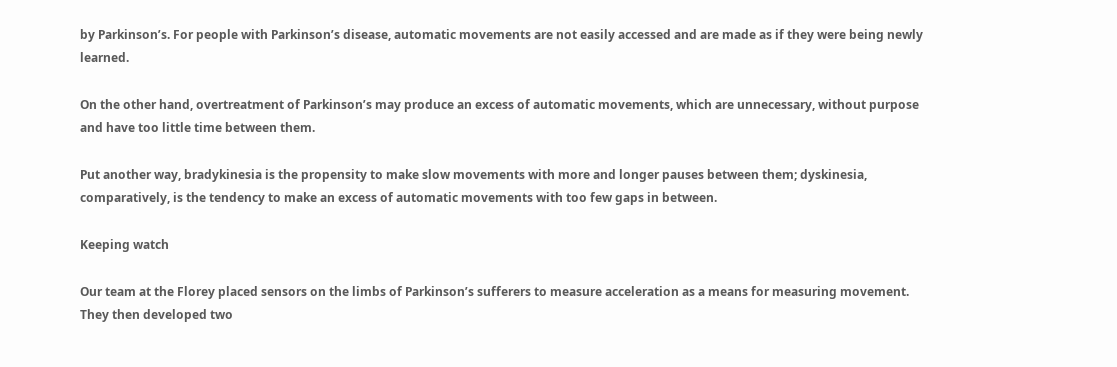by Parkinson’s. For people with Parkinson’s disease, automatic movements are not easily accessed and are made as if they were being newly learned.

On the other hand, overtreatment of Parkinson’s may produce an excess of automatic movements, which are unnecessary, without purpose and have too little time between them.

Put another way, bradykinesia is the propensity to make slow movements with more and longer pauses between them; dyskinesia, comparatively, is the tendency to make an excess of automatic movements with too few gaps in between.

Keeping watch

Our team at the Florey placed sensors on the limbs of Parkinson’s sufferers to measure acceleration as a means for measuring movement. They then developed two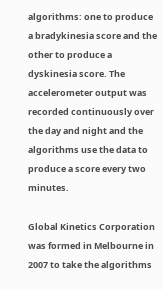algorithms: one to produce a bradykinesia score and the other to produce a dyskinesia score. The accelerometer output was recorded continuously over the day and night and the algorithms use the data to produce a score every two minutes.

Global Kinetics Corporation was formed in Melbourne in 2007 to take the algorithms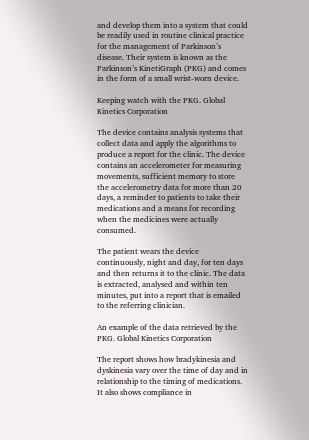and develop them into a system that could be readily used in routine clinical practice for the management of Parkinson’s disease. Their system is known as the Parkinson’s KinetiGraph (PKG) and comes in the form of a small wrist-worn device.

Keeping watch with the PKG. Global Kinetics Corporation

The device contains analysis systems that collect data and apply the algorithms to produce a report for the clinic. The device contains an accelerometer for measuring movements, sufficient memory to store the accelerometry data for more than 20 days, a reminder to patients to take their medications and a means for recording when the medicines were actually consumed.

The patient wears the device continuously, night and day, for ten days and then returns it to the clinic. The data is extracted, analysed and within ten minutes, put into a report that is emailed to the referring clinician.

An example of the data retrieved by the PKG. Global Kinetics Corporation

The report shows how bradykinesia and dyskinesia vary over the time of day and in relationship to the timing of medications. It also shows compliance in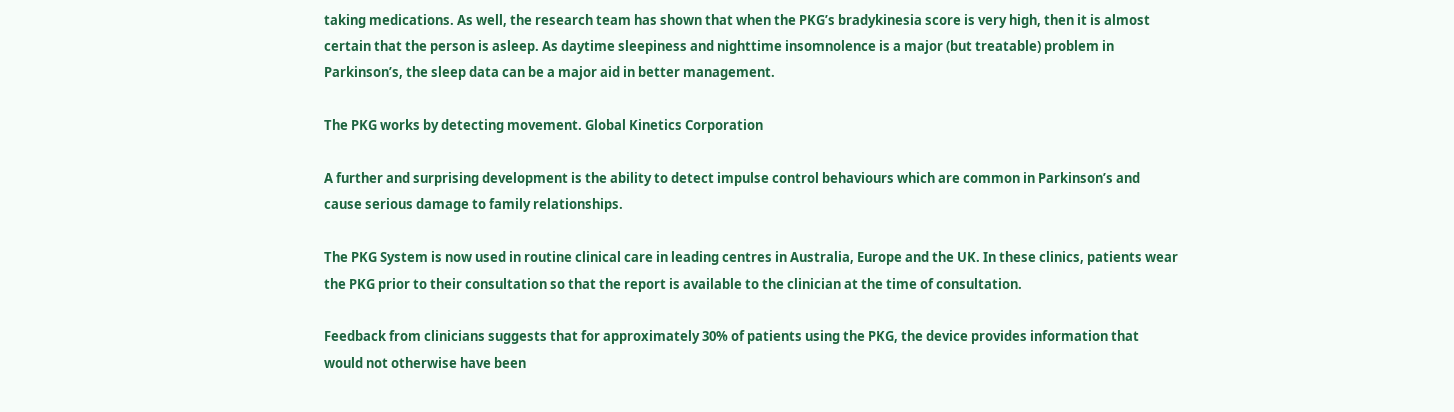taking medications. As well, the research team has shown that when the PKG’s bradykinesia score is very high, then it is almost certain that the person is asleep. As daytime sleepiness and nighttime insomnolence is a major (but treatable) problem in Parkinson’s, the sleep data can be a major aid in better management.

The PKG works by detecting movement. Global Kinetics Corporation

A further and surprising development is the ability to detect impulse control behaviours which are common in Parkinson’s and cause serious damage to family relationships.

The PKG System is now used in routine clinical care in leading centres in Australia, Europe and the UK. In these clinics, patients wear the PKG prior to their consultation so that the report is available to the clinician at the time of consultation.

Feedback from clinicians suggests that for approximately 30% of patients using the PKG, the device provides information that would not otherwise have been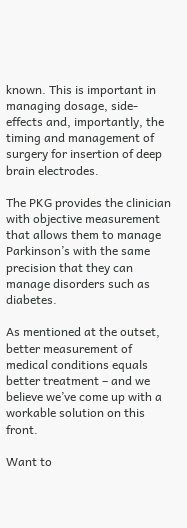known. This is important in managing dosage, side-effects and, importantly, the timing and management of surgery for insertion of deep brain electrodes.

The PKG provides the clinician with objective measurement that allows them to manage Parkinson’s with the same precision that they can manage disorders such as diabetes.

As mentioned at the outset, better measurement of medical conditions equals better treatment – and we believe we’ve come up with a workable solution on this front.

Want to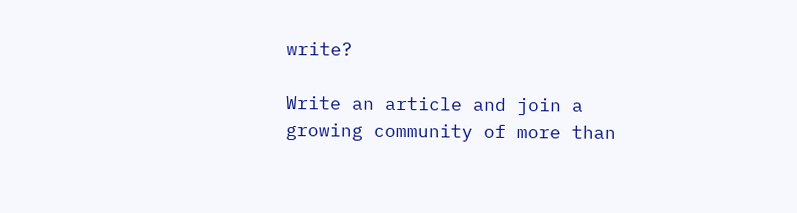write?

Write an article and join a growing community of more than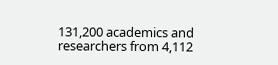131,200 academics and researchers from 4,112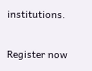institutions.

Register now